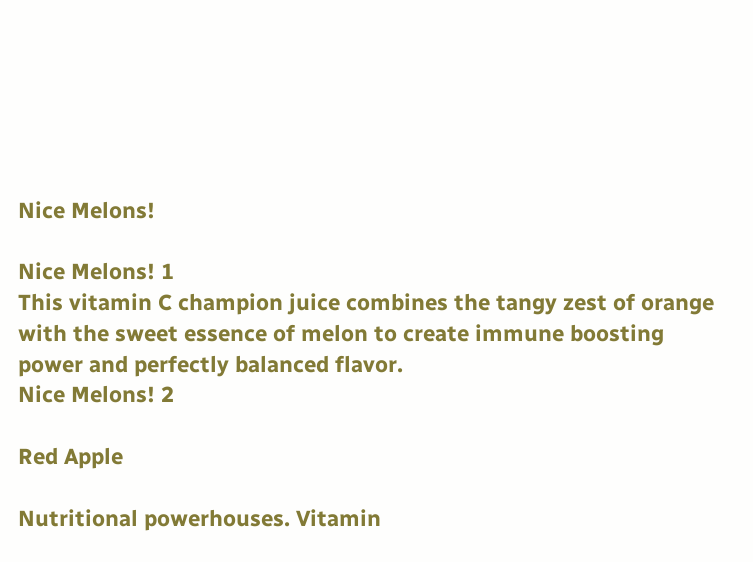Nice Melons!

Nice Melons! 1
This vitamin C champion juice combines the tangy zest of orange with the sweet essence of melon to create immune boosting power and perfectly balanced flavor.
Nice Melons! 2

Red Apple

Nutritional powerhouses. Vitamin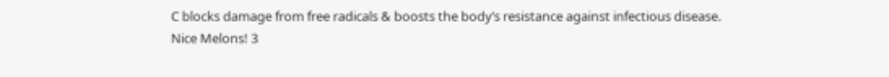C blocks damage from free radicals & boosts the body’s resistance against infectious disease.
Nice Melons! 3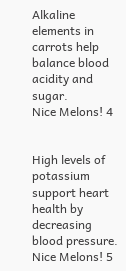Alkaline elements in carrots help balance blood acidity and sugar.
Nice Melons! 4


High levels of potassium support heart health by decreasing blood pressure.
Nice Melons! 5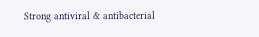Strong antiviral & antibacterial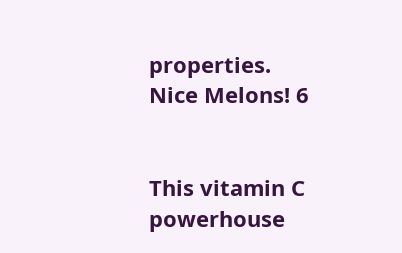properties.
Nice Melons! 6


This vitamin C powerhouse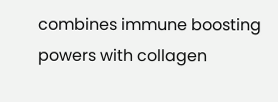combines immune boosting powers with collagen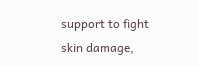support to fight skin damage,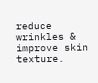reduce wrinkles & improve skin texture.